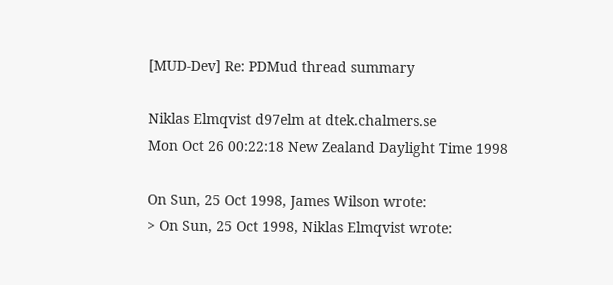[MUD-Dev] Re: PDMud thread summary

Niklas Elmqvist d97elm at dtek.chalmers.se
Mon Oct 26 00:22:18 New Zealand Daylight Time 1998

On Sun, 25 Oct 1998, James Wilson wrote:
> On Sun, 25 Oct 1998, Niklas Elmqvist wrote: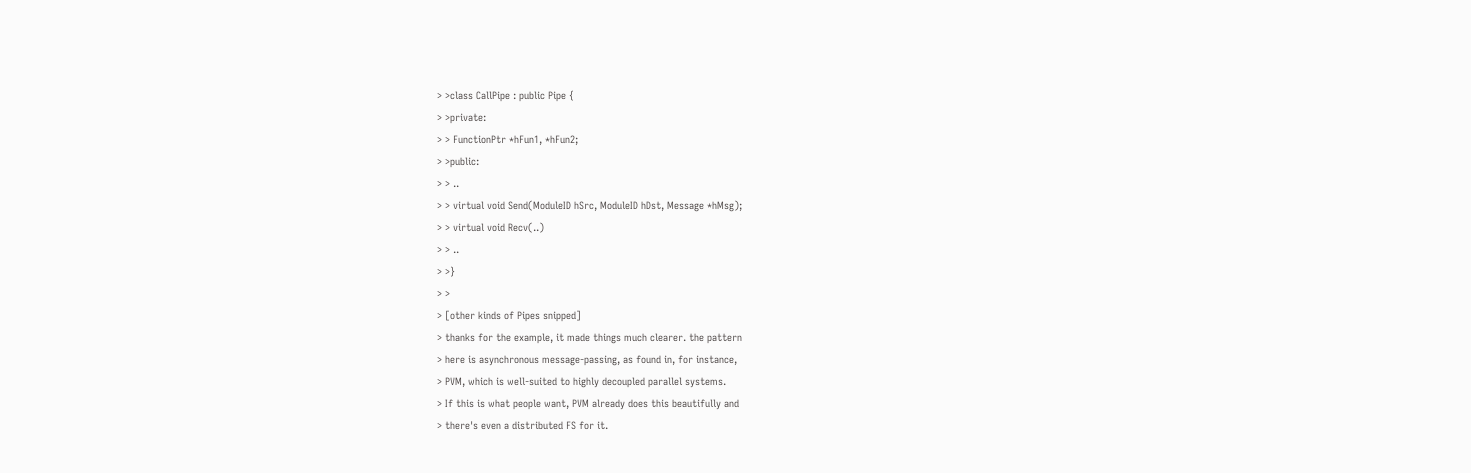> >class CallPipe : public Pipe {
> >private:
> > FunctionPtr *hFun1, *hFun2;
> >public:
> > ..
> > virtual void Send(ModuleID hSrc, ModuleID hDst, Message *hMsg);
> > virtual void Recv(..)
> > ..
> >}
> >
> [other kinds of Pipes snipped]
> thanks for the example, it made things much clearer. the pattern
> here is asynchronous message-passing, as found in, for instance,
> PVM, which is well-suited to highly decoupled parallel systems.
> If this is what people want, PVM already does this beautifully and
> there's even a distributed FS for it.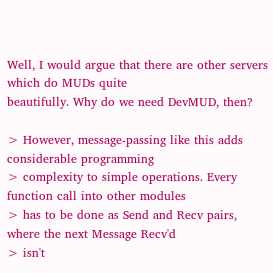Well, I would argue that there are other servers which do MUDs quite
beautifully. Why do we need DevMUD, then?

> However, message-passing like this adds considerable programming
> complexity to simple operations. Every function call into other modules
> has to be done as Send and Recv pairs, where the next Message Recv'd
> isn't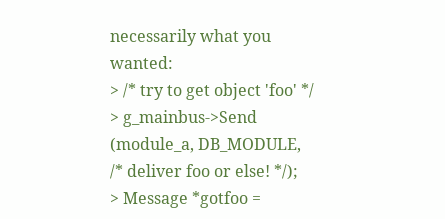necessarily what you wanted:
> /* try to get object 'foo' */
> g_mainbus->Send (module_a, DB_MODULE, /* deliver foo or else! */);
> Message *gotfoo =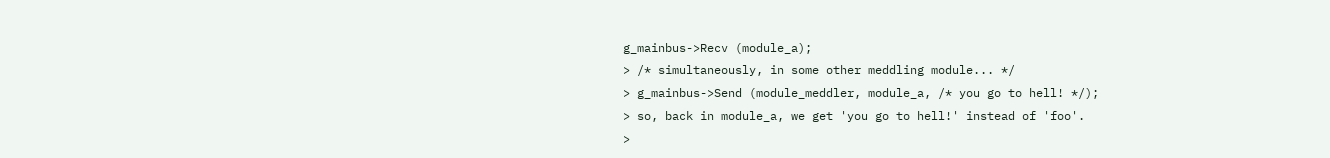g_mainbus->Recv (module_a);
> /* simultaneously, in some other meddling module... */
> g_mainbus->Send (module_meddler, module_a, /* you go to hell! */);
> so, back in module_a, we get 'you go to hell!' instead of 'foo'.
>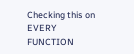Checking this on EVERY FUNCTION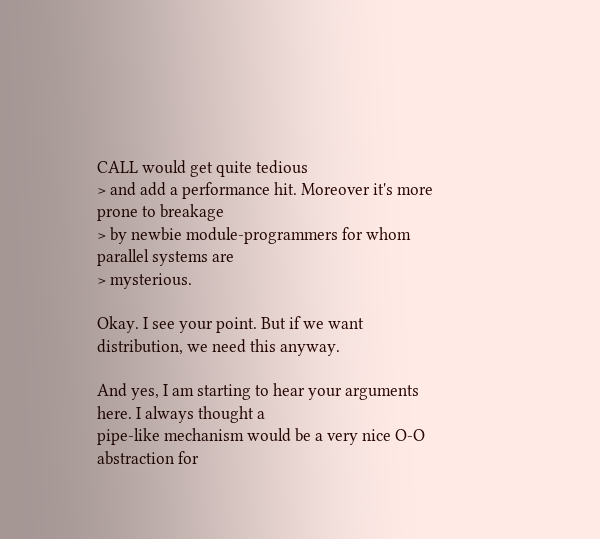CALL would get quite tedious
> and add a performance hit. Moreover it's more prone to breakage
> by newbie module-programmers for whom parallel systems are
> mysterious.

Okay. I see your point. But if we want distribution, we need this anyway.

And yes, I am starting to hear your arguments here. I always thought a
pipe-like mechanism would be a very nice O-O abstraction for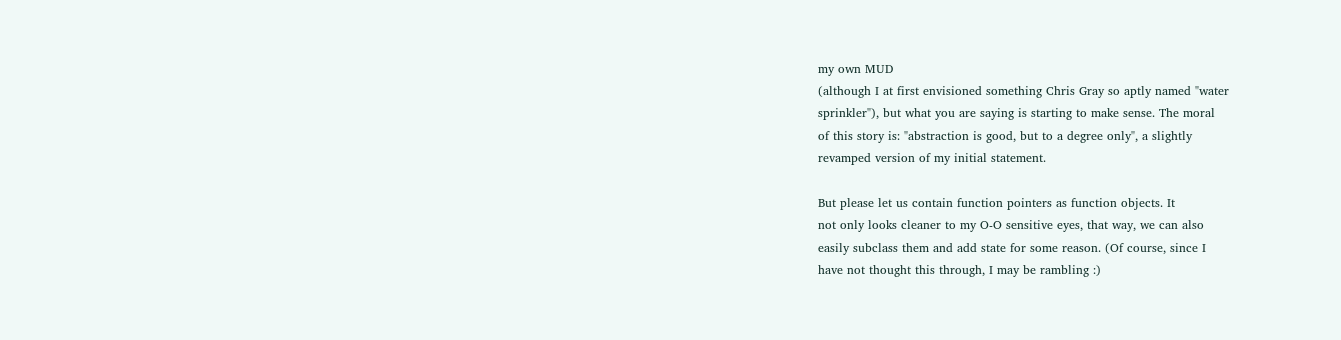my own MUD
(although I at first envisioned something Chris Gray so aptly named "water
sprinkler"), but what you are saying is starting to make sense. The moral
of this story is: "abstraction is good, but to a degree only", a slightly
revamped version of my initial statement.

But please let us contain function pointers as function objects. It
not only looks cleaner to my O-O sensitive eyes, that way, we can also
easily subclass them and add state for some reason. (Of course, since I
have not thought this through, I may be rambling :)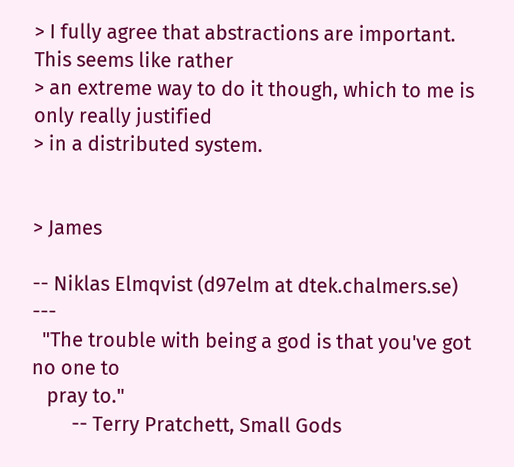> I fully agree that abstractions are important. This seems like rather
> an extreme way to do it though, which to me is only really justified
> in a distributed system.


> James

-- Niklas Elmqvist (d97elm at dtek.chalmers.se) ---
  "The trouble with being a god is that you've got no one to
   pray to."
        -- Terry Pratchett, Small Gods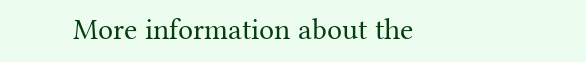More information about the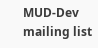MUD-Dev mailing list